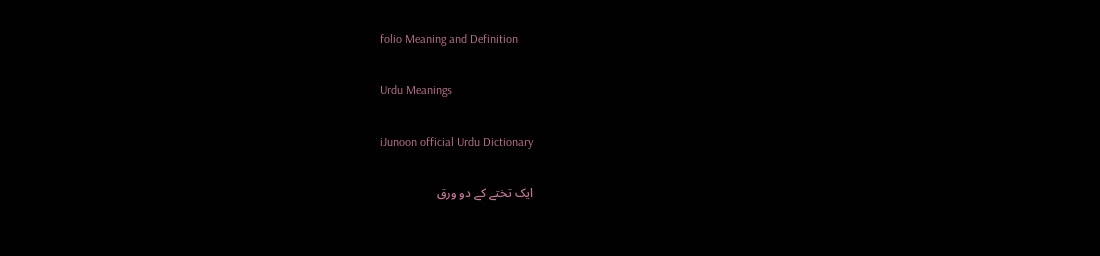folio Meaning and Definition

Urdu Meanings

iJunoon official Urdu Dictionary

ایک تختے کے دو ورق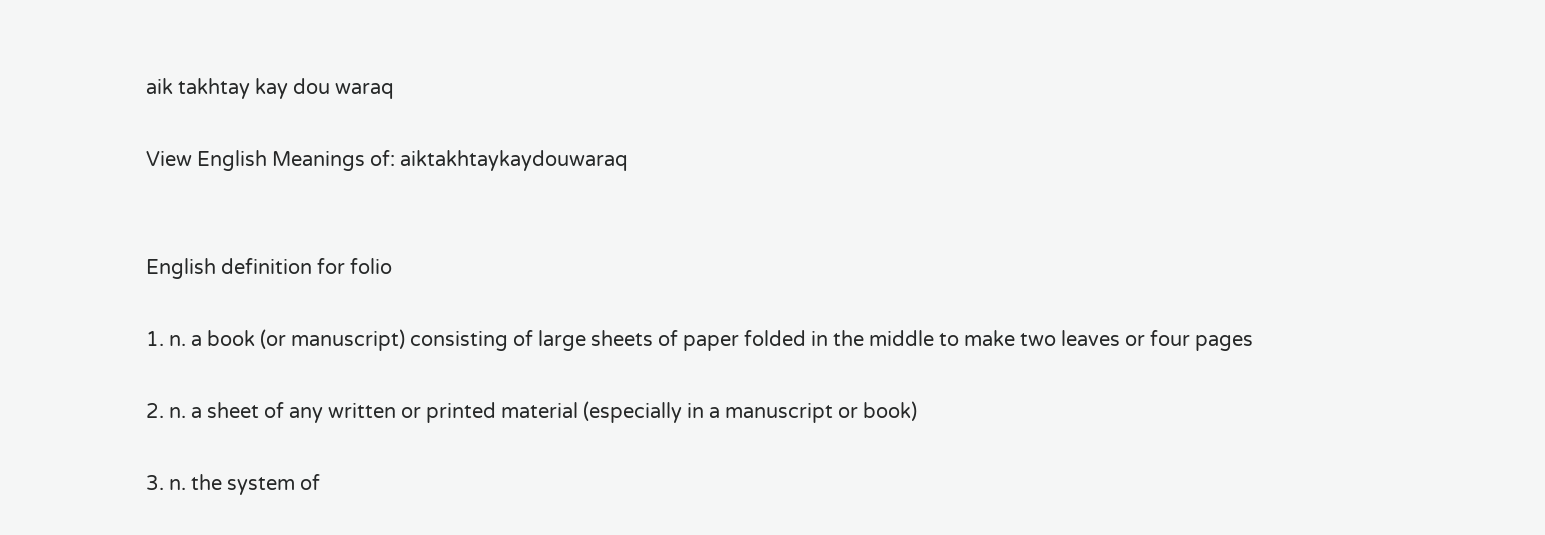aik takhtay kay dou waraq

View English Meanings of: aiktakhtaykaydouwaraq


English definition for folio

1. n. a book (or manuscript) consisting of large sheets of paper folded in the middle to make two leaves or four pages

2. n. a sheet of any written or printed material (especially in a manuscript or book)

3. n. the system of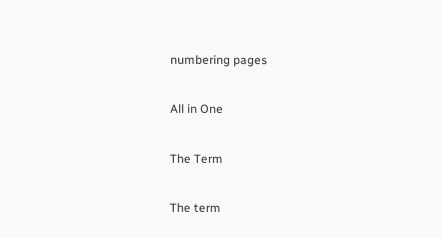numbering pages

All in One

The Term

The term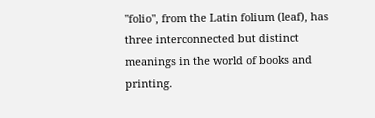"folio", from the Latin folium (leaf), has three interconnected but distinct meanings in the world of books and printing.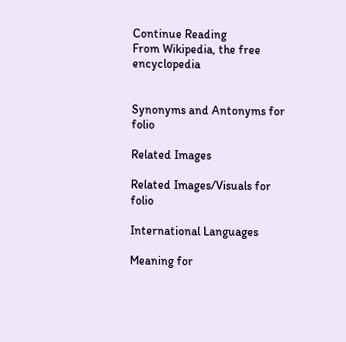Continue Reading
From Wikipedia, the free encyclopedia


Synonyms and Antonyms for folio

Related Images

Related Images/Visuals for folio

International Languages

Meaning for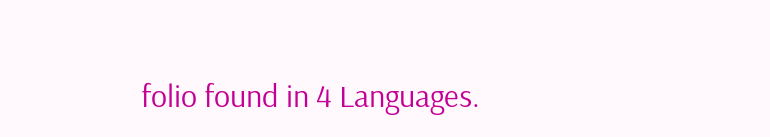folio found in 4 Languages.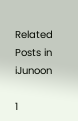Related Posts in iJunoon

1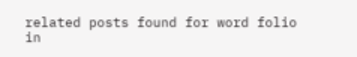related posts found for word folio in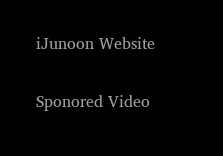iJunoon Website

Sponored Video